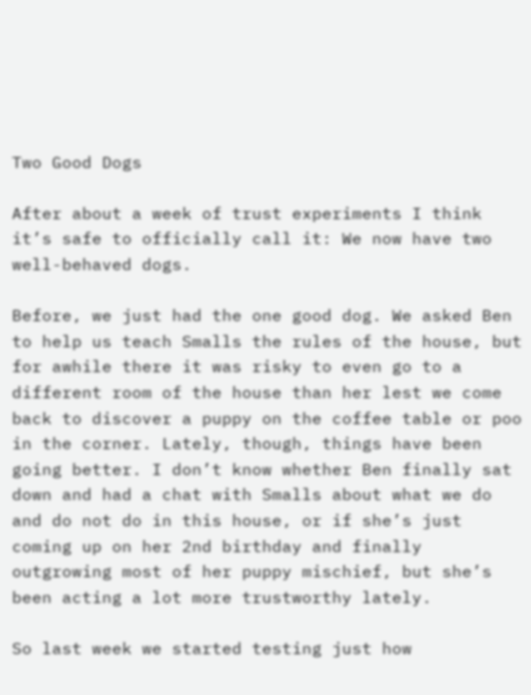Two Good Dogs

After about a week of trust experiments I think it’s safe to officially call it: We now have two well-behaved dogs.

Before, we just had the one good dog. We asked Ben to help us teach Smalls the rules of the house, but for awhile there it was risky to even go to a different room of the house than her lest we come back to discover a puppy on the coffee table or poo in the corner. Lately, though, things have been going better. I don’t know whether Ben finally sat down and had a chat with Smalls about what we do and do not do in this house, or if she’s just coming up on her 2nd birthday and finally outgrowing most of her puppy mischief, but she’s been acting a lot more trustworthy lately.

So last week we started testing just how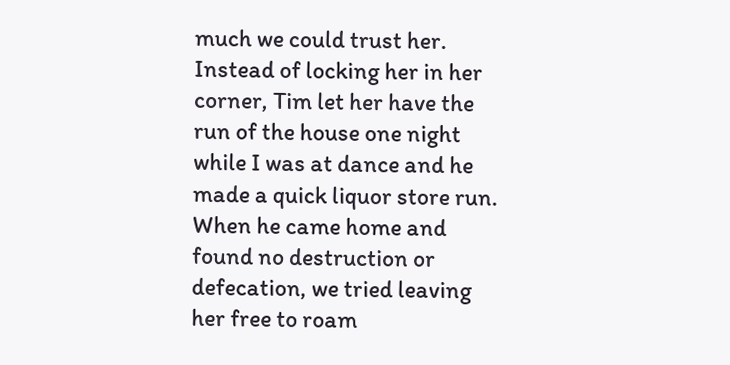much we could trust her. Instead of locking her in her corner, Tim let her have the run of the house one night while I was at dance and he made a quick liquor store run. When he came home and found no destruction or defecation, we tried leaving her free to roam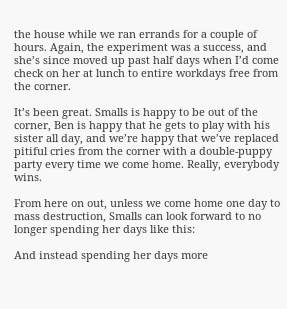the house while we ran errands for a couple of hours. Again, the experiment was a success, and she’s since moved up past half days when I’d come check on her at lunch to entire workdays free from the corner.

It’s been great. Smalls is happy to be out of the corner, Ben is happy that he gets to play with his sister all day, and we’re happy that we’ve replaced pitiful cries from the corner with a double-puppy party every time we come home. Really, everybody wins.

From here on out, unless we come home one day to mass destruction, Smalls can look forward to no longer spending her days like this:

And instead spending her days more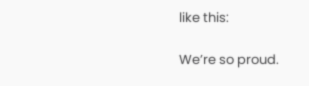like this:

We’re so proud.